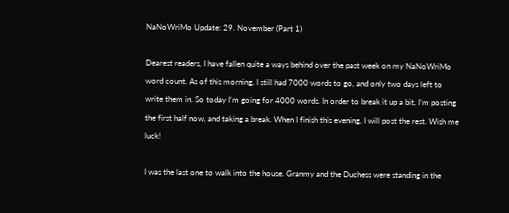NaNoWriMo Update: 29. November (Part 1)

Dearest readers, I have fallen quite a ways behind over the past week on my NaNoWriMo word count. As of this morning, I still had 7000 words to go, and only two days left to write them in. So today I’m going for 4000 words. In order to break it up a bit, I’m posting the first half now, and taking a break. When I finish this evening, I will post the rest. Wish me luck!

I was the last one to walk into the house. Granmy and the Duchess were standing in the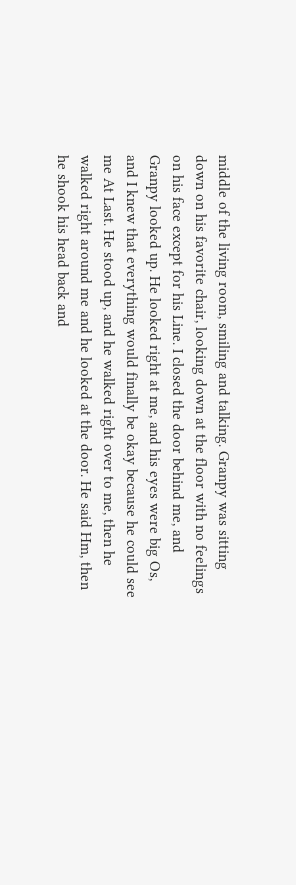middle of the living room, smiling and talking. Granpy was sitting down on his favorite chair, looking down at the floor with no feelings on his face except for his Line. I closed the door behind me, and Granpy looked up. He looked right at me, and his eyes were big Os, and I knew that everything would finally be okay because he could see me At Last. He stood up, and he walked right over to me, then he walked right around me and he looked at the door. He said Hm, then he shook his head back and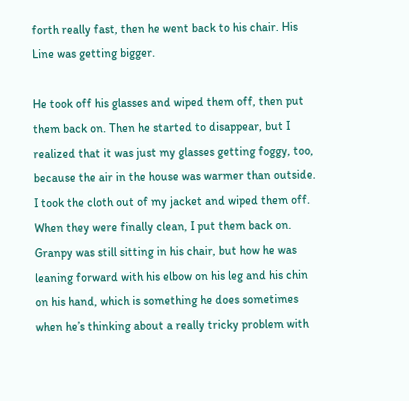forth really fast, then he went back to his chair. His Line was getting bigger.

He took off his glasses and wiped them off, then put them back on. Then he started to disappear, but I realized that it was just my glasses getting foggy, too, because the air in the house was warmer than outside. I took the cloth out of my jacket and wiped them off. When they were finally clean, I put them back on. Granpy was still sitting in his chair, but how he was leaning forward with his elbow on his leg and his chin on his hand, which is something he does sometimes when he’s thinking about a really tricky problem with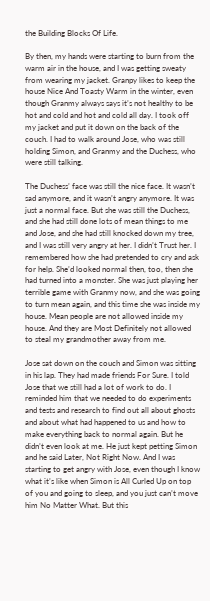the Building Blocks Of Life.

By then, my hands were starting to burn from the warm air in the house, and I was getting sweaty from wearing my jacket. Granpy likes to keep the house Nice And Toasty Warm in the winter, even though Granmy always says it’s not healthy to be hot and cold and hot and cold all day. I took off my jacket and put it down on the back of the couch. I had to walk around Jose, who was still holding Simon, and Granmy and the Duchess, who were still talking.

The Duchess’ face was still the nice face. It wasn’t sad anymore, and it wasn’t angry anymore. It was just a normal face. But she was still the Duchess, and she had still done lots of mean things to me and Jose, and she had still knocked down my tree, and I was still very angry at her. I didn’t Trust her. I remembered how she had pretended to cry and ask for help. She’d looked normal then, too, then she had turned into a monster. She was just playing her terrible game with Granmy now, and she was going to turn mean again, and this time she was inside my house. Mean people are not allowed inside my house. And they are Most Definitely not allowed to steal my grandmother away from me.

Jose sat down on the couch and Simon was sitting in his lap. They had made friends For Sure. I told Jose that we still had a lot of work to do. I reminded him that we needed to do experiments and tests and research to find out all about ghosts and about what had happened to us and how to make everything back to normal again. But he didn’t even look at me. He just kept petting Simon and he said Later, Not Right Now. And I was starting to get angry with Jose, even though I know what it’s like when Simon is All Curled Up on top of you and going to sleep, and you just can’t move him No Matter What. But this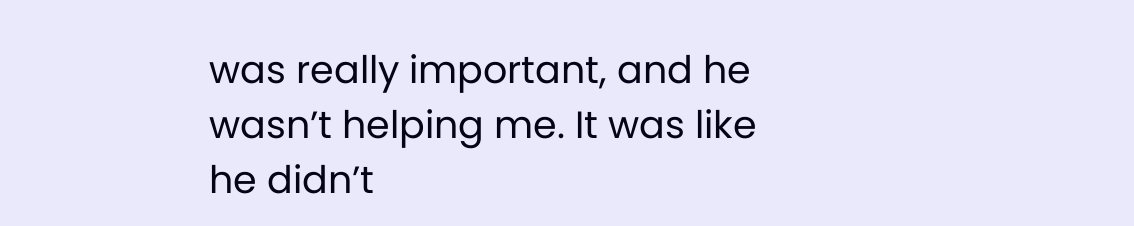was really important, and he wasn’t helping me. It was like he didn’t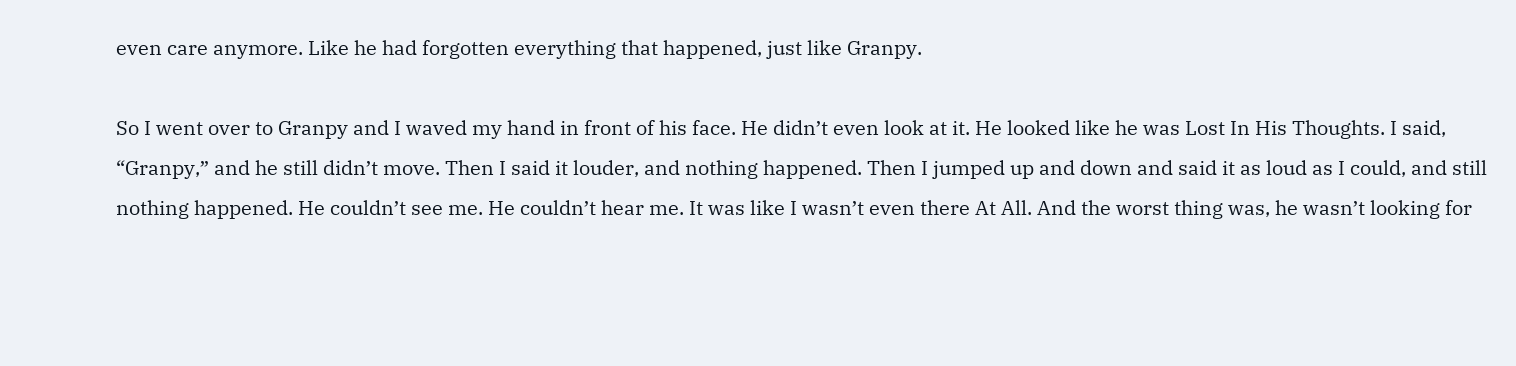even care anymore. Like he had forgotten everything that happened, just like Granpy.

So I went over to Granpy and I waved my hand in front of his face. He didn’t even look at it. He looked like he was Lost In His Thoughts. I said, “Granpy,” and he still didn’t move. Then I said it louder, and nothing happened. Then I jumped up and down and said it as loud as I could, and still nothing happened. He couldn’t see me. He couldn’t hear me. It was like I wasn’t even there At All. And the worst thing was, he wasn’t looking for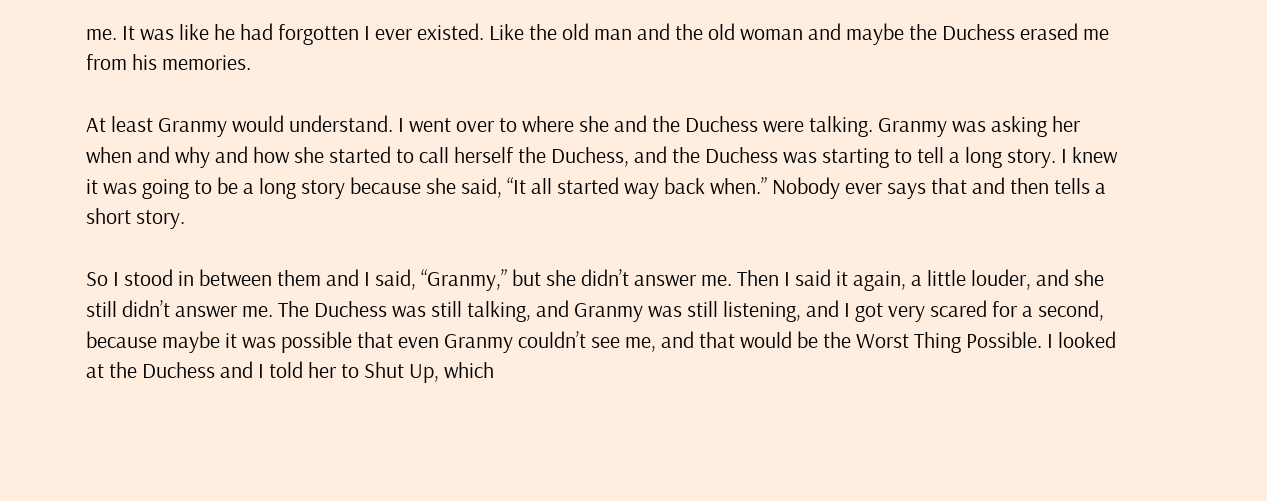me. It was like he had forgotten I ever existed. Like the old man and the old woman and maybe the Duchess erased me from his memories.

At least Granmy would understand. I went over to where she and the Duchess were talking. Granmy was asking her when and why and how she started to call herself the Duchess, and the Duchess was starting to tell a long story. I knew it was going to be a long story because she said, “It all started way back when.” Nobody ever says that and then tells a short story.

So I stood in between them and I said, “Granmy,” but she didn’t answer me. Then I said it again, a little louder, and she still didn’t answer me. The Duchess was still talking, and Granmy was still listening, and I got very scared for a second, because maybe it was possible that even Granmy couldn’t see me, and that would be the Worst Thing Possible. I looked at the Duchess and I told her to Shut Up, which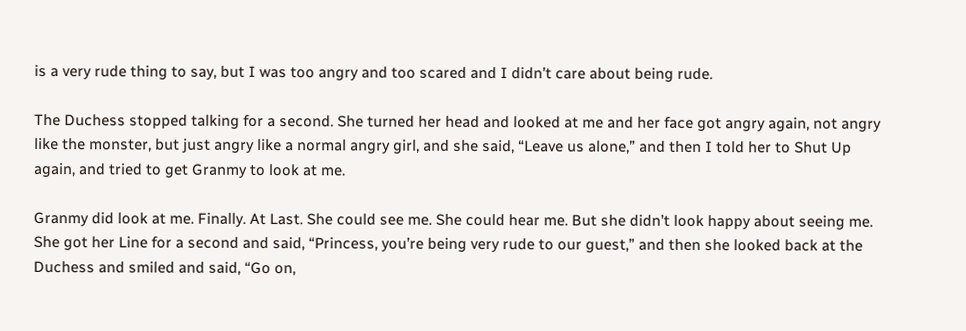is a very rude thing to say, but I was too angry and too scared and I didn’t care about being rude.

The Duchess stopped talking for a second. She turned her head and looked at me and her face got angry again, not angry like the monster, but just angry like a normal angry girl, and she said, “Leave us alone,” and then I told her to Shut Up again, and tried to get Granmy to look at me.

Granmy did look at me. Finally. At Last. She could see me. She could hear me. But she didn’t look happy about seeing me. She got her Line for a second and said, “Princess, you’re being very rude to our guest,” and then she looked back at the Duchess and smiled and said, “Go on,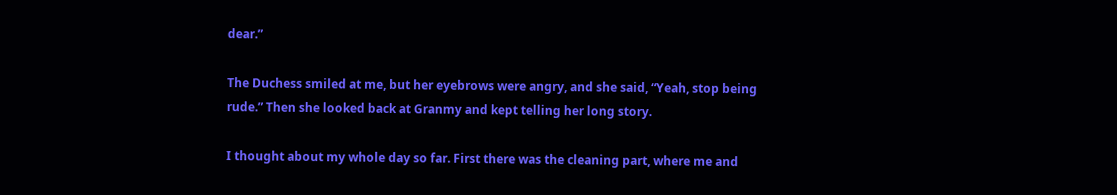dear.”

The Duchess smiled at me, but her eyebrows were angry, and she said, “Yeah, stop being rude.” Then she looked back at Granmy and kept telling her long story.

I thought about my whole day so far. First there was the cleaning part, where me and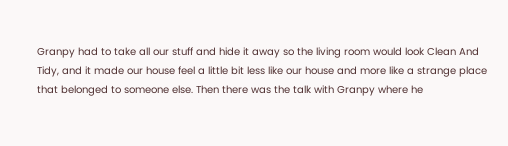Granpy had to take all our stuff and hide it away so the living room would look Clean And Tidy, and it made our house feel a little bit less like our house and more like a strange place that belonged to someone else. Then there was the talk with Granpy where he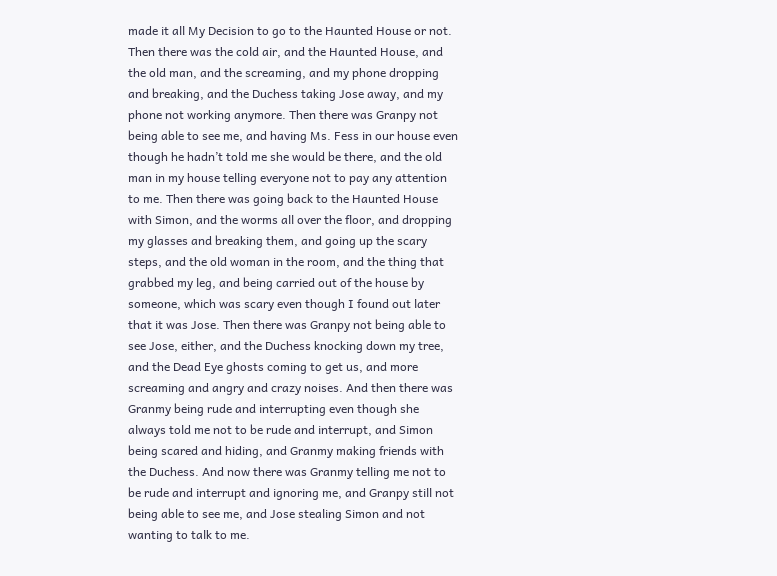made it all My Decision to go to the Haunted House or not. Then there was the cold air, and the Haunted House, and the old man, and the screaming, and my phone dropping and breaking, and the Duchess taking Jose away, and my phone not working anymore. Then there was Granpy not being able to see me, and having Ms. Fess in our house even though he hadn’t told me she would be there, and the old man in my house telling everyone not to pay any attention to me. Then there was going back to the Haunted House with Simon, and the worms all over the floor, and dropping my glasses and breaking them, and going up the scary steps, and the old woman in the room, and the thing that grabbed my leg, and being carried out of the house by someone, which was scary even though I found out later that it was Jose. Then there was Granpy not being able to see Jose, either, and the Duchess knocking down my tree, and the Dead Eye ghosts coming to get us, and more screaming and angry and crazy noises. And then there was Granmy being rude and interrupting even though she always told me not to be rude and interrupt, and Simon being scared and hiding, and Granmy making friends with the Duchess. And now there was Granmy telling me not to be rude and interrupt and ignoring me, and Granpy still not being able to see me, and Jose stealing Simon and not wanting to talk to me.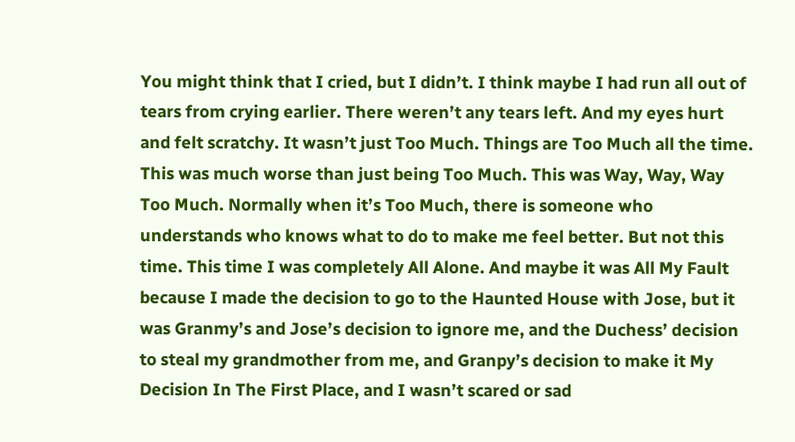You might think that I cried, but I didn’t. I think maybe I had run all out of tears from crying earlier. There weren’t any tears left. And my eyes hurt and felt scratchy. It wasn’t just Too Much. Things are Too Much all the time. This was much worse than just being Too Much. This was Way, Way, Way Too Much. Normally when it’s Too Much, there is someone who understands who knows what to do to make me feel better. But not this time. This time I was completely All Alone. And maybe it was All My Fault because I made the decision to go to the Haunted House with Jose, but it was Granmy’s and Jose’s decision to ignore me, and the Duchess’ decision to steal my grandmother from me, and Granpy’s decision to make it My Decision In The First Place, and I wasn’t scared or sad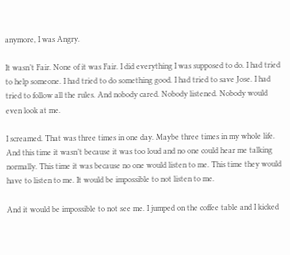anymore, I was Angry.

It wasn’t Fair. None of it was Fair. I did everything I was supposed to do. I had tried to help someone. I had tried to do something good. I had tried to save Jose. I had tried to follow all the rules. And nobody cared. Nobody listened. Nobody would even look at me.

I screamed. That was three times in one day. Maybe three times in my whole life. And this time it wasn’t because it was too loud and no one could hear me talking normally. This time it was because no one would listen to me. This time they would have to listen to me. It would be impossible to not listen to me.

And it would be impossible to not see me. I jumped on the coffee table and I kicked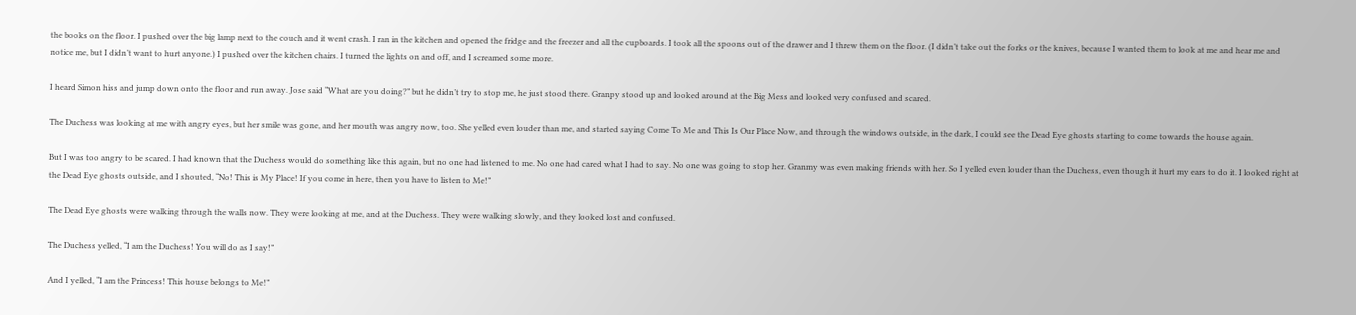the books on the floor. I pushed over the big lamp next to the couch and it went crash. I ran in the kitchen and opened the fridge and the freezer and all the cupboards. I took all the spoons out of the drawer and I threw them on the floor. (I didn’t take out the forks or the knives, because I wanted them to look at me and hear me and notice me, but I didn’t want to hurt anyone.) I pushed over the kitchen chairs. I turned the lights on and off, and I screamed some more.

I heard Simon hiss and jump down onto the floor and run away. Jose said “What are you doing?” but he didn’t try to stop me, he just stood there. Granpy stood up and looked around at the Big Mess and looked very confused and scared.

The Duchess was looking at me with angry eyes, but her smile was gone, and her mouth was angry now, too. She yelled even louder than me, and started saying Come To Me and This Is Our Place Now, and through the windows outside, in the dark, I could see the Dead Eye ghosts starting to come towards the house again.

But I was too angry to be scared. I had known that the Duchess would do something like this again, but no one had listened to me. No one had cared what I had to say. No one was going to stop her. Granmy was even making friends with her. So I yelled even louder than the Duchess, even though it hurt my ears to do it. I looked right at the Dead Eye ghosts outside, and I shouted, “No! This is My Place! If you come in here, then you have to listen to Me!”

The Dead Eye ghosts were walking through the walls now. They were looking at me, and at the Duchess. They were walking slowly, and they looked lost and confused.

The Duchess yelled, “I am the Duchess! You will do as I say!”

And I yelled, “I am the Princess! This house belongs to Me!”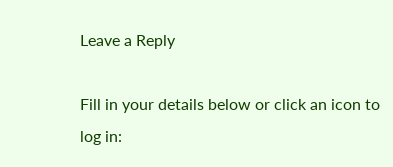Leave a Reply

Fill in your details below or click an icon to log in: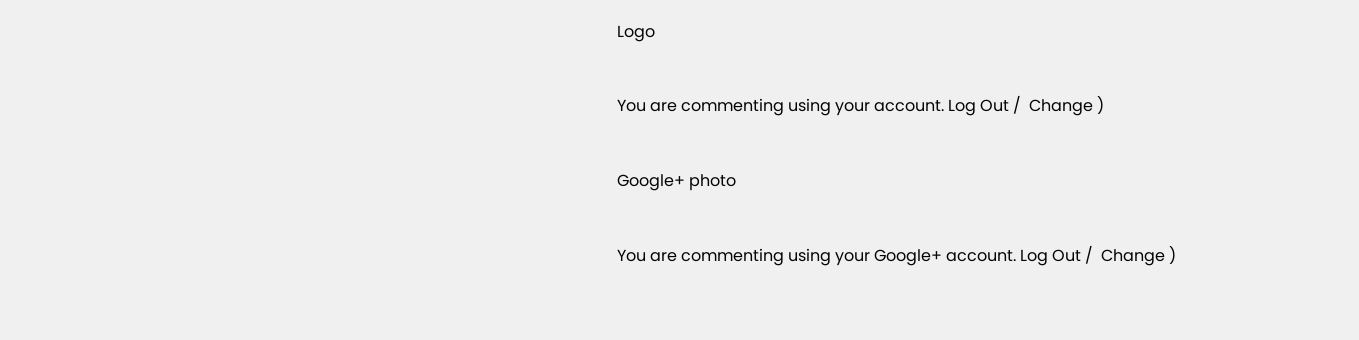Logo

You are commenting using your account. Log Out /  Change )

Google+ photo

You are commenting using your Google+ account. Log Out /  Change )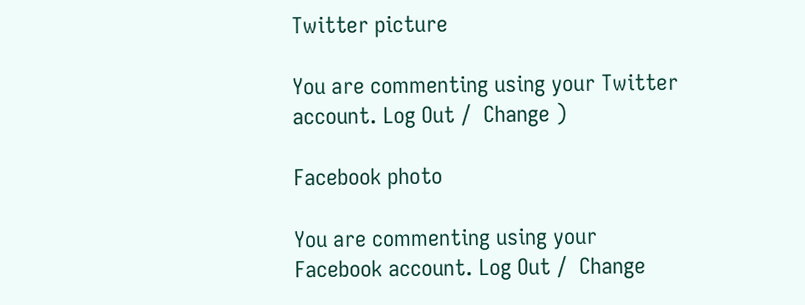Twitter picture

You are commenting using your Twitter account. Log Out /  Change )

Facebook photo

You are commenting using your Facebook account. Log Out /  Change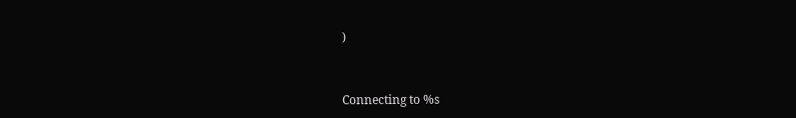)


Connecting to %s